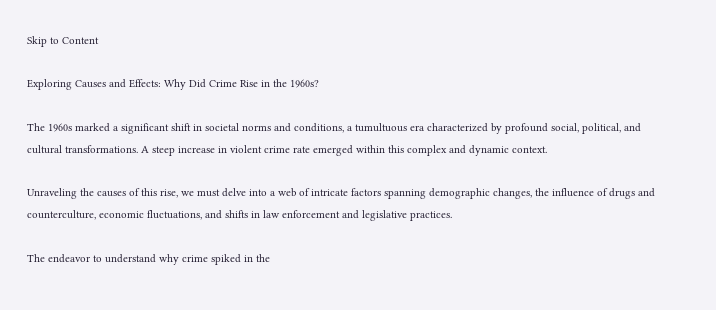Skip to Content

Exploring Causes and Effects: Why Did Crime Rise in the 1960s?

The 1960s marked a significant shift in societal norms and conditions, a tumultuous era characterized by profound social, political, and cultural transformations. A steep increase in violent crime rate emerged within this complex and dynamic context.

Unraveling the causes of this rise, we must delve into a web of intricate factors spanning demographic changes, the influence of drugs and counterculture, economic fluctuations, and shifts in law enforcement and legislative practices.

The endeavor to understand why crime spiked in the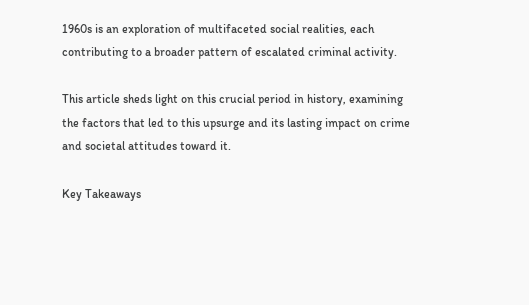1960s is an exploration of multifaceted social realities, each contributing to a broader pattern of escalated criminal activity.

This article sheds light on this crucial period in history, examining the factors that led to this upsurge and its lasting impact on crime and societal attitudes toward it.

Key Takeaways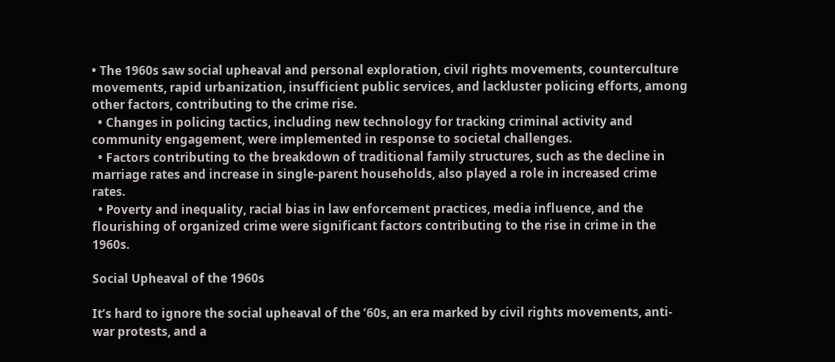• The 1960s saw social upheaval and personal exploration, civil rights movements, counterculture movements, rapid urbanization, insufficient public services, and lackluster policing efforts, among other factors, contributing to the crime rise.
  • Changes in policing tactics, including new technology for tracking criminal activity and community engagement, were implemented in response to societal challenges.
  • Factors contributing to the breakdown of traditional family structures, such as the decline in marriage rates and increase in single-parent households, also played a role in increased crime rates.
  • Poverty and inequality, racial bias in law enforcement practices, media influence, and the flourishing of organized crime were significant factors contributing to the rise in crime in the 1960s.

Social Upheaval of the 1960s

It’s hard to ignore the social upheaval of the ’60s, an era marked by civil rights movements, anti-war protests, and a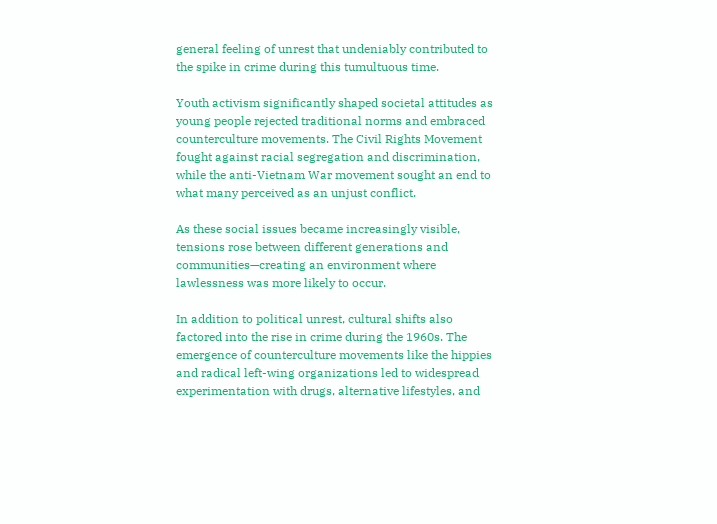general feeling of unrest that undeniably contributed to the spike in crime during this tumultuous time.

Youth activism significantly shaped societal attitudes as young people rejected traditional norms and embraced counterculture movements. The Civil Rights Movement fought against racial segregation and discrimination, while the anti-Vietnam War movement sought an end to what many perceived as an unjust conflict.

As these social issues became increasingly visible, tensions rose between different generations and communities—creating an environment where lawlessness was more likely to occur.

In addition to political unrest, cultural shifts also factored into the rise in crime during the 1960s. The emergence of counterculture movements like the hippies and radical left-wing organizations led to widespread experimentation with drugs, alternative lifestyles, and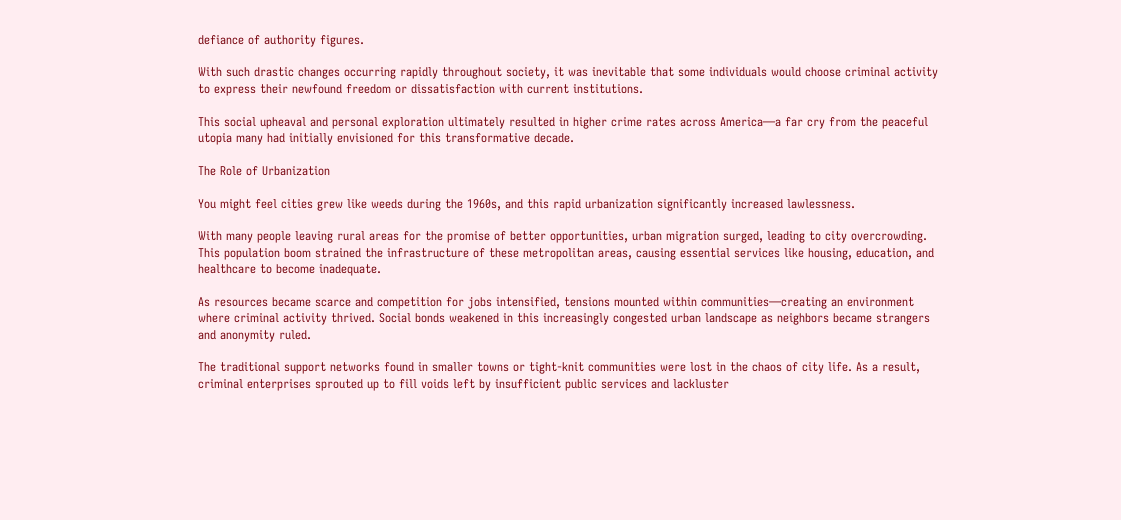defiance of authority figures.

With such drastic changes occurring rapidly throughout society, it was inevitable that some individuals would choose criminal activity to express their newfound freedom or dissatisfaction with current institutions.

This social upheaval and personal exploration ultimately resulted in higher crime rates across America—a far cry from the peaceful utopia many had initially envisioned for this transformative decade.

The Role of Urbanization

You might feel cities grew like weeds during the 1960s, and this rapid urbanization significantly increased lawlessness.

With many people leaving rural areas for the promise of better opportunities, urban migration surged, leading to city overcrowding. This population boom strained the infrastructure of these metropolitan areas, causing essential services like housing, education, and healthcare to become inadequate.

As resources became scarce and competition for jobs intensified, tensions mounted within communities—creating an environment where criminal activity thrived. Social bonds weakened in this increasingly congested urban landscape as neighbors became strangers and anonymity ruled.

The traditional support networks found in smaller towns or tight-knit communities were lost in the chaos of city life. As a result, criminal enterprises sprouted up to fill voids left by insufficient public services and lackluster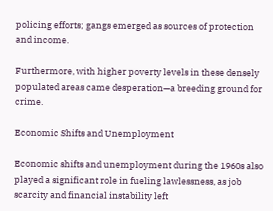policing efforts; gangs emerged as sources of protection and income.

Furthermore, with higher poverty levels in these densely populated areas came desperation—a breeding ground for crime.

Economic Shifts and Unemployment

Economic shifts and unemployment during the 1960s also played a significant role in fueling lawlessness, as job scarcity and financial instability left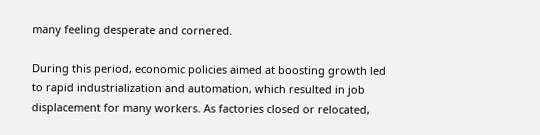many feeling desperate and cornered.

During this period, economic policies aimed at boosting growth led to rapid industrialization and automation, which resulted in job displacement for many workers. As factories closed or relocated,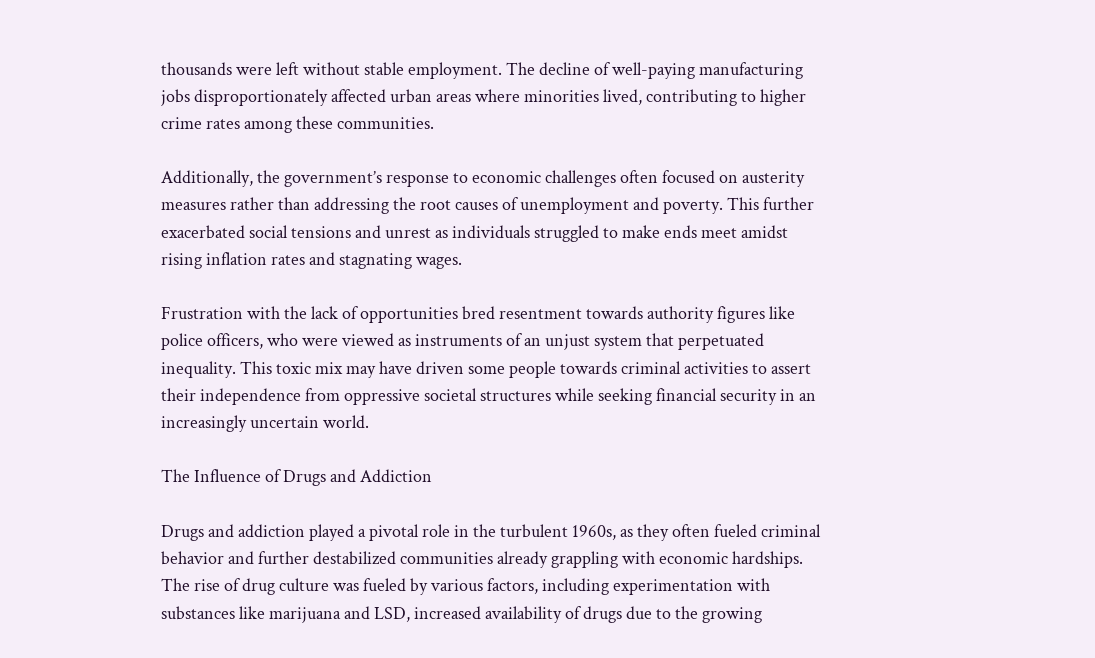thousands were left without stable employment. The decline of well-paying manufacturing jobs disproportionately affected urban areas where minorities lived, contributing to higher crime rates among these communities.

Additionally, the government’s response to economic challenges often focused on austerity measures rather than addressing the root causes of unemployment and poverty. This further exacerbated social tensions and unrest as individuals struggled to make ends meet amidst rising inflation rates and stagnating wages.

Frustration with the lack of opportunities bred resentment towards authority figures like police officers, who were viewed as instruments of an unjust system that perpetuated inequality. This toxic mix may have driven some people towards criminal activities to assert their independence from oppressive societal structures while seeking financial security in an increasingly uncertain world.

The Influence of Drugs and Addiction

Drugs and addiction played a pivotal role in the turbulent 1960s, as they often fueled criminal behavior and further destabilized communities already grappling with economic hardships. The rise of drug culture was fueled by various factors, including experimentation with substances like marijuana and LSD, increased availability of drugs due to the growing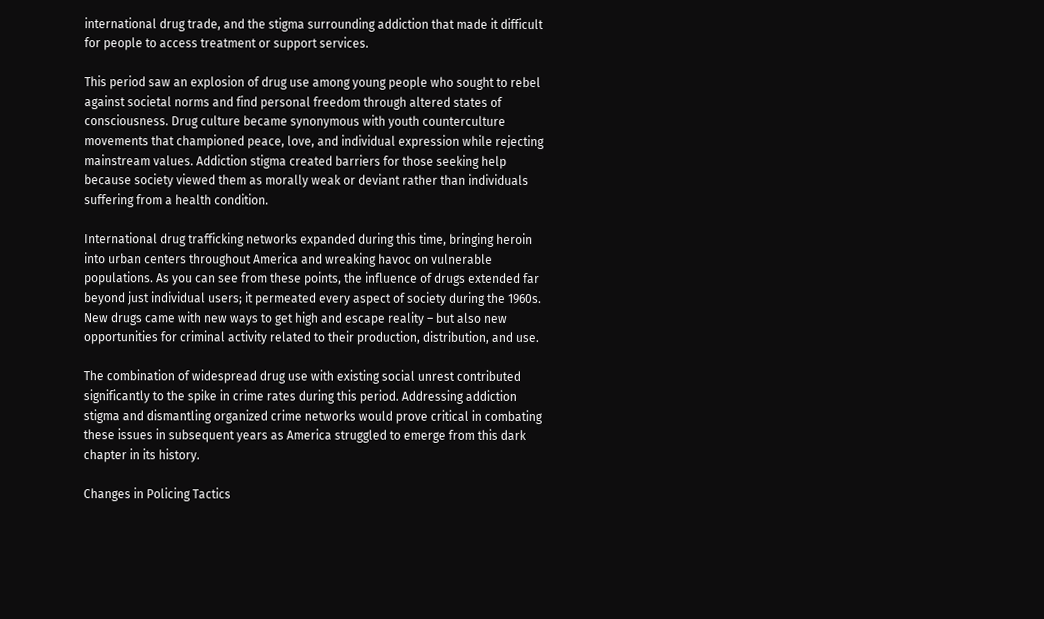international drug trade, and the stigma surrounding addiction that made it difficult for people to access treatment or support services.

This period saw an explosion of drug use among young people who sought to rebel against societal norms and find personal freedom through altered states of consciousness. Drug culture became synonymous with youth counterculture movements that championed peace, love, and individual expression while rejecting mainstream values. Addiction stigma created barriers for those seeking help because society viewed them as morally weak or deviant rather than individuals suffering from a health condition.

International drug trafficking networks expanded during this time, bringing heroin into urban centers throughout America and wreaking havoc on vulnerable populations. As you can see from these points, the influence of drugs extended far beyond just individual users; it permeated every aspect of society during the 1960s. New drugs came with new ways to get high and escape reality – but also new opportunities for criminal activity related to their production, distribution, and use.

The combination of widespread drug use with existing social unrest contributed significantly to the spike in crime rates during this period. Addressing addiction stigma and dismantling organized crime networks would prove critical in combating these issues in subsequent years as America struggled to emerge from this dark chapter in its history.

Changes in Policing Tactics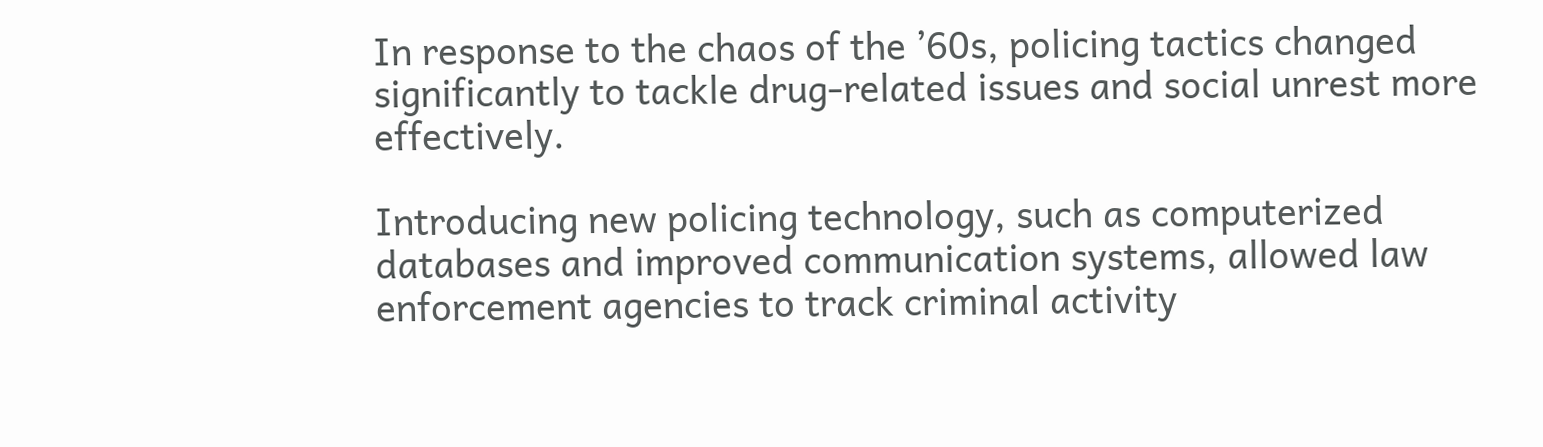In response to the chaos of the ’60s, policing tactics changed significantly to tackle drug-related issues and social unrest more effectively.

Introducing new policing technology, such as computerized databases and improved communication systems, allowed law enforcement agencies to track criminal activity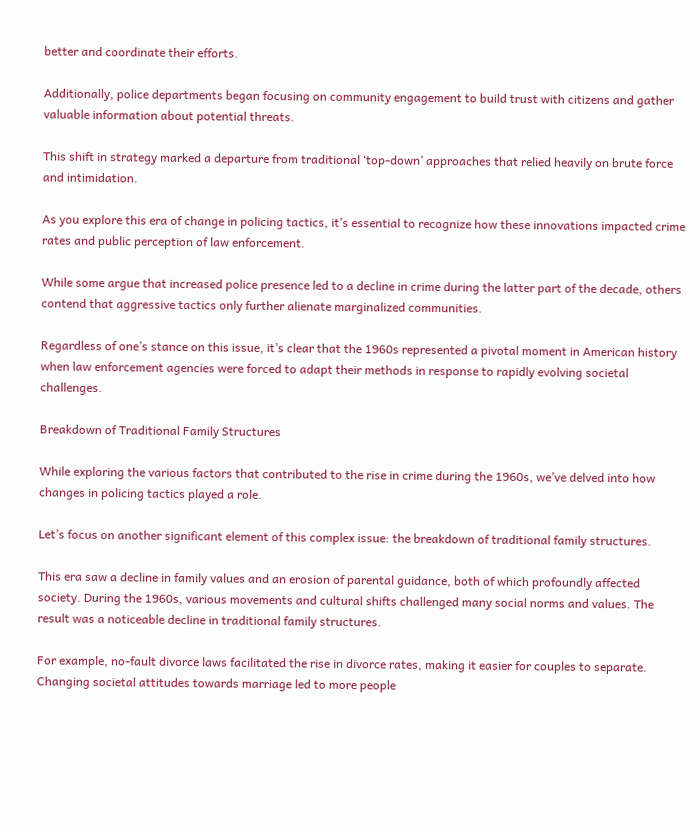better and coordinate their efforts.

Additionally, police departments began focusing on community engagement to build trust with citizens and gather valuable information about potential threats.

This shift in strategy marked a departure from traditional ‘top-down’ approaches that relied heavily on brute force and intimidation.

As you explore this era of change in policing tactics, it’s essential to recognize how these innovations impacted crime rates and public perception of law enforcement.

While some argue that increased police presence led to a decline in crime during the latter part of the decade, others contend that aggressive tactics only further alienate marginalized communities.

Regardless of one’s stance on this issue, it’s clear that the 1960s represented a pivotal moment in American history when law enforcement agencies were forced to adapt their methods in response to rapidly evolving societal challenges.

Breakdown of Traditional Family Structures

While exploring the various factors that contributed to the rise in crime during the 1960s, we’ve delved into how changes in policing tactics played a role.

Let’s focus on another significant element of this complex issue: the breakdown of traditional family structures.

This era saw a decline in family values and an erosion of parental guidance, both of which profoundly affected society. During the 1960s, various movements and cultural shifts challenged many social norms and values. The result was a noticeable decline in traditional family structures.

For example, no-fault divorce laws facilitated the rise in divorce rates, making it easier for couples to separate. Changing societal attitudes towards marriage led to more people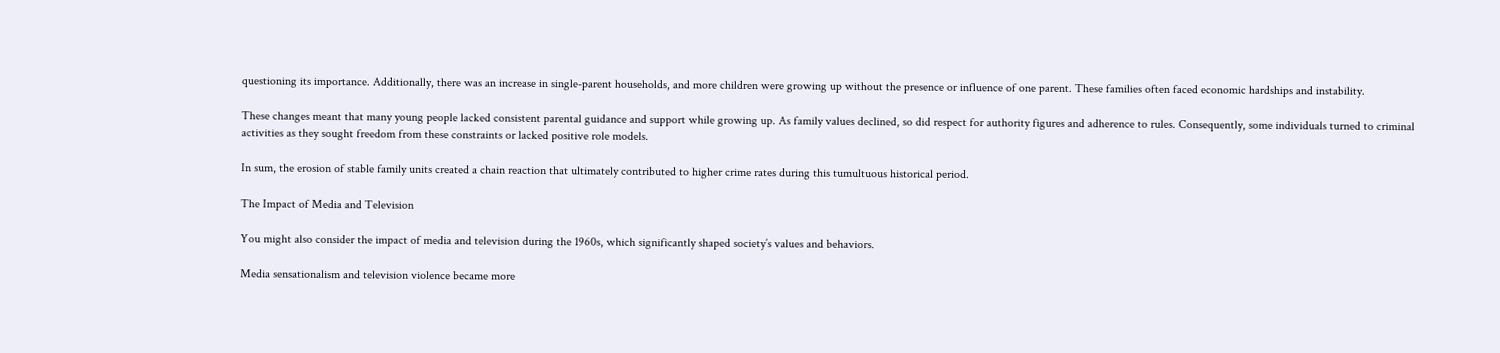questioning its importance. Additionally, there was an increase in single-parent households, and more children were growing up without the presence or influence of one parent. These families often faced economic hardships and instability.

These changes meant that many young people lacked consistent parental guidance and support while growing up. As family values declined, so did respect for authority figures and adherence to rules. Consequently, some individuals turned to criminal activities as they sought freedom from these constraints or lacked positive role models.

In sum, the erosion of stable family units created a chain reaction that ultimately contributed to higher crime rates during this tumultuous historical period.

The Impact of Media and Television

You might also consider the impact of media and television during the 1960s, which significantly shaped society’s values and behaviors.

Media sensationalism and television violence became more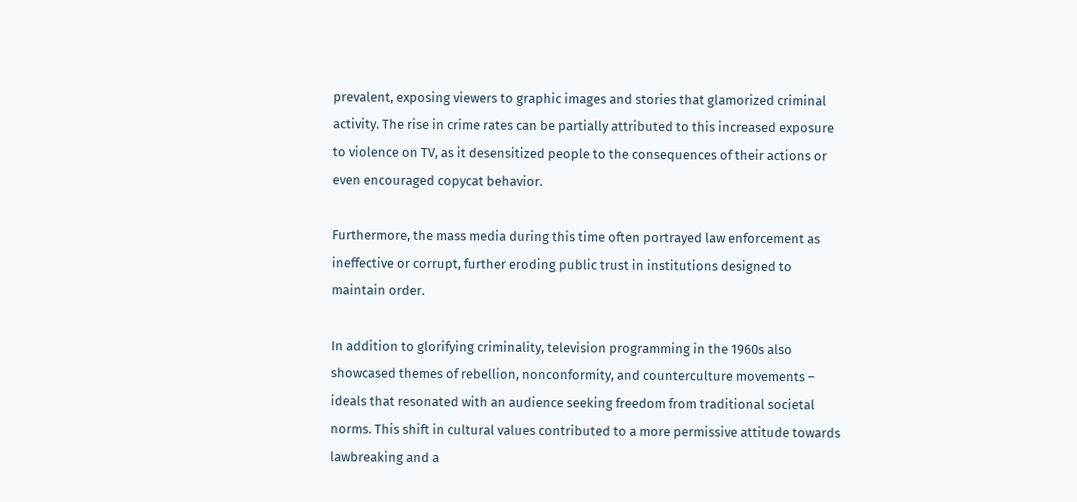prevalent, exposing viewers to graphic images and stories that glamorized criminal activity. The rise in crime rates can be partially attributed to this increased exposure to violence on TV, as it desensitized people to the consequences of their actions or even encouraged copycat behavior.

Furthermore, the mass media during this time often portrayed law enforcement as ineffective or corrupt, further eroding public trust in institutions designed to maintain order.

In addition to glorifying criminality, television programming in the 1960s also showcased themes of rebellion, nonconformity, and counterculture movements – ideals that resonated with an audience seeking freedom from traditional societal norms. This shift in cultural values contributed to a more permissive attitude towards lawbreaking and a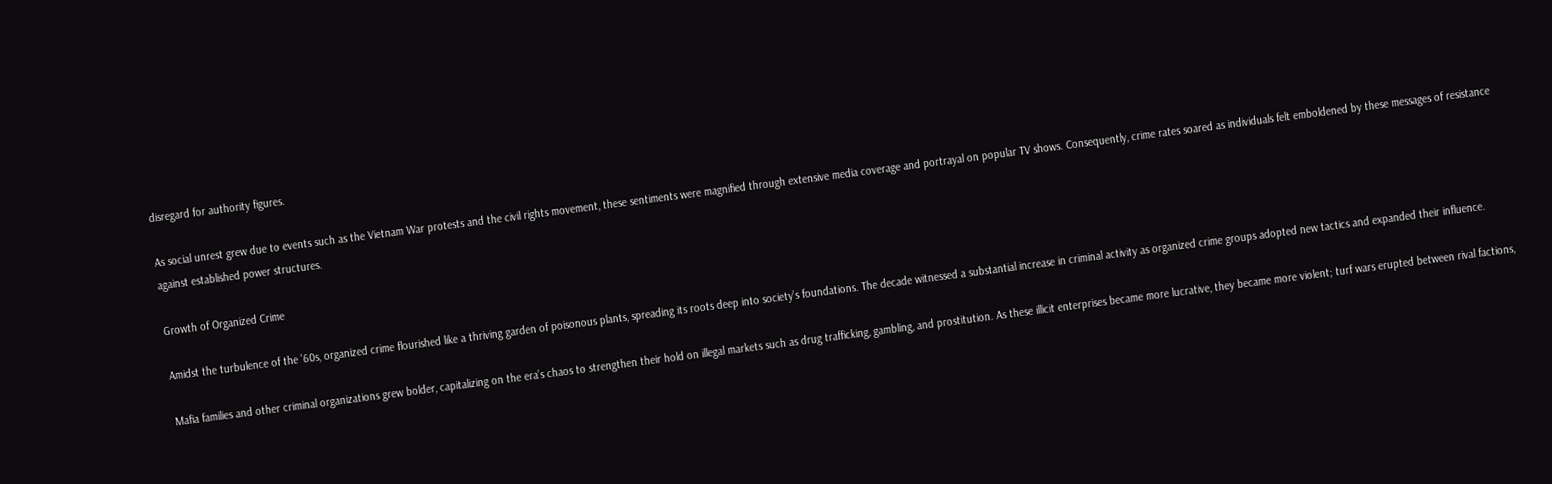disregard for authority figures.

As social unrest grew due to events such as the Vietnam War protests and the civil rights movement, these sentiments were magnified through extensive media coverage and portrayal on popular TV shows. Consequently, crime rates soared as individuals felt emboldened by these messages of resistance against established power structures.

Growth of Organized Crime

Amidst the turbulence of the ’60s, organized crime flourished like a thriving garden of poisonous plants, spreading its roots deep into society’s foundations. The decade witnessed a substantial increase in criminal activity as organized crime groups adopted new tactics and expanded their influence.

Mafia families and other criminal organizations grew bolder, capitalizing on the era’s chaos to strengthen their hold on illegal markets such as drug trafficking, gambling, and prostitution. As these illicit enterprises became more lucrative, they became more violent; turf wars erupted between rival factions,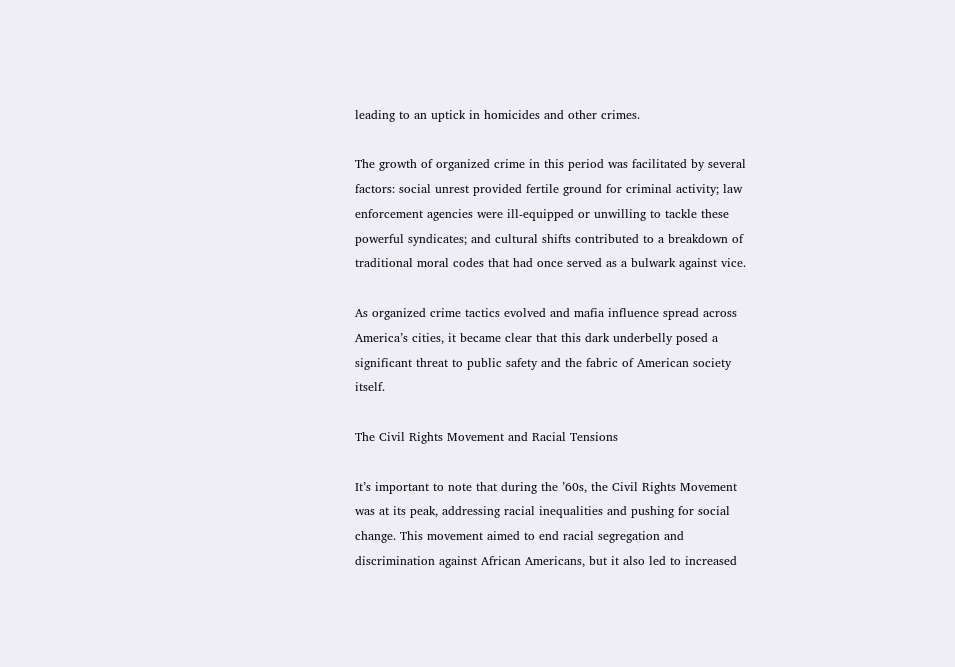leading to an uptick in homicides and other crimes.

The growth of organized crime in this period was facilitated by several factors: social unrest provided fertile ground for criminal activity; law enforcement agencies were ill-equipped or unwilling to tackle these powerful syndicates; and cultural shifts contributed to a breakdown of traditional moral codes that had once served as a bulwark against vice.

As organized crime tactics evolved and mafia influence spread across America’s cities, it became clear that this dark underbelly posed a significant threat to public safety and the fabric of American society itself.

The Civil Rights Movement and Racial Tensions

It’s important to note that during the ’60s, the Civil Rights Movement was at its peak, addressing racial inequalities and pushing for social change. This movement aimed to end racial segregation and discrimination against African Americans, but it also led to increased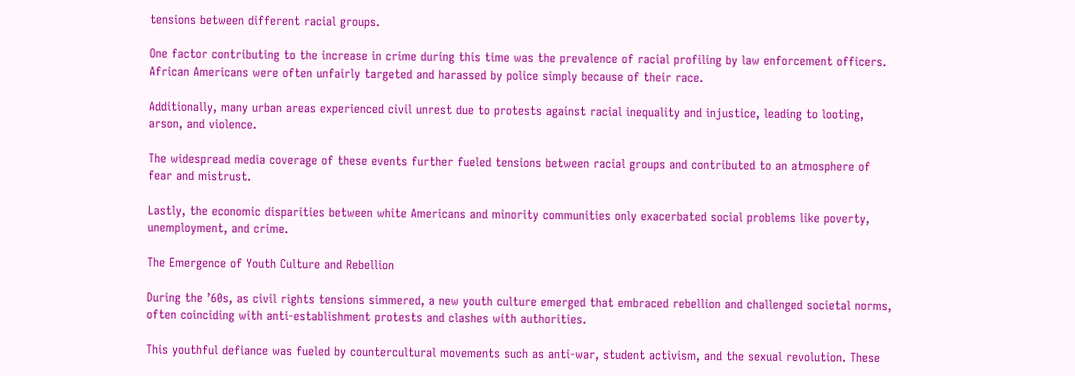tensions between different racial groups.

One factor contributing to the increase in crime during this time was the prevalence of racial profiling by law enforcement officers. African Americans were often unfairly targeted and harassed by police simply because of their race.

Additionally, many urban areas experienced civil unrest due to protests against racial inequality and injustice, leading to looting, arson, and violence.

The widespread media coverage of these events further fueled tensions between racial groups and contributed to an atmosphere of fear and mistrust.

Lastly, the economic disparities between white Americans and minority communities only exacerbated social problems like poverty, unemployment, and crime.

The Emergence of Youth Culture and Rebellion

During the ’60s, as civil rights tensions simmered, a new youth culture emerged that embraced rebellion and challenged societal norms, often coinciding with anti-establishment protests and clashes with authorities.

This youthful defiance was fueled by countercultural movements such as anti-war, student activism, and the sexual revolution. These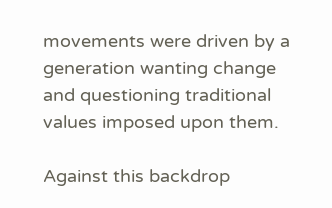movements were driven by a generation wanting change and questioning traditional values imposed upon them.

Against this backdrop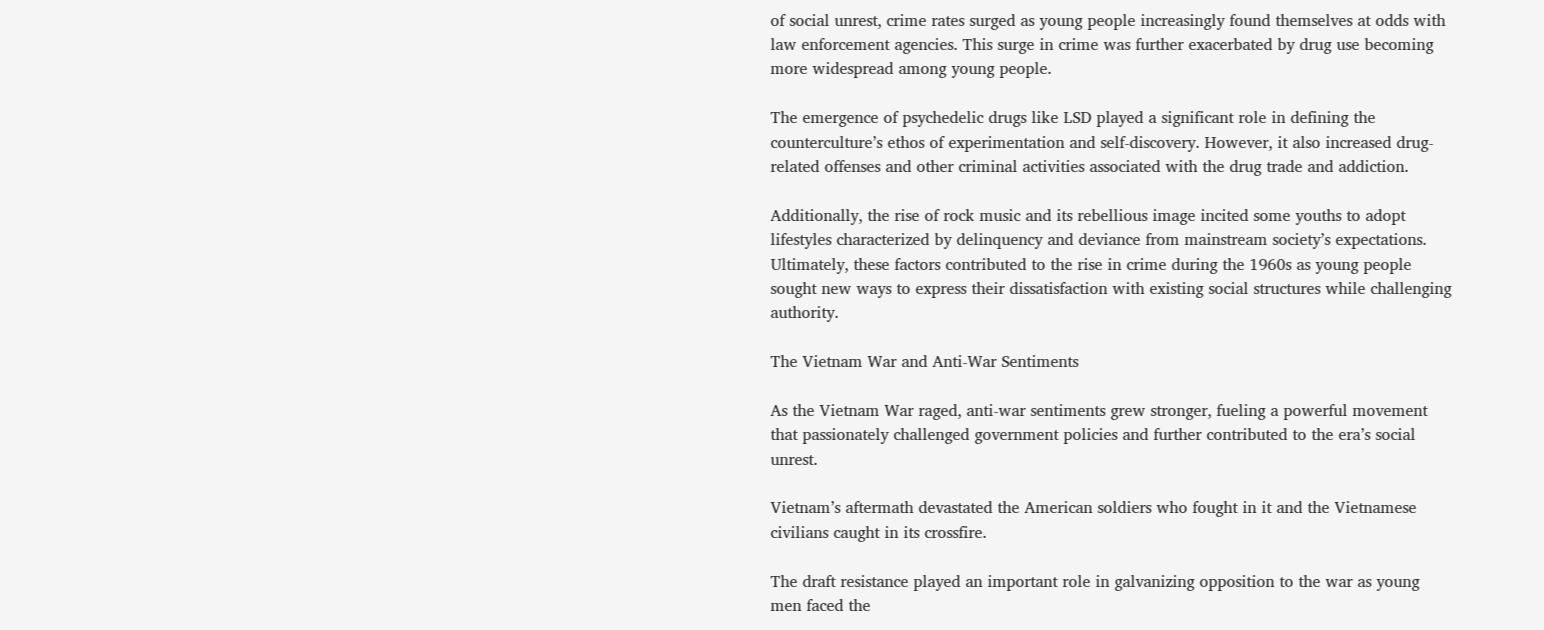of social unrest, crime rates surged as young people increasingly found themselves at odds with law enforcement agencies. This surge in crime was further exacerbated by drug use becoming more widespread among young people.

The emergence of psychedelic drugs like LSD played a significant role in defining the counterculture’s ethos of experimentation and self-discovery. However, it also increased drug-related offenses and other criminal activities associated with the drug trade and addiction.

Additionally, the rise of rock music and its rebellious image incited some youths to adopt lifestyles characterized by delinquency and deviance from mainstream society’s expectations. Ultimately, these factors contributed to the rise in crime during the 1960s as young people sought new ways to express their dissatisfaction with existing social structures while challenging authority.

The Vietnam War and Anti-War Sentiments

As the Vietnam War raged, anti-war sentiments grew stronger, fueling a powerful movement that passionately challenged government policies and further contributed to the era’s social unrest.

Vietnam’s aftermath devastated the American soldiers who fought in it and the Vietnamese civilians caught in its crossfire.

The draft resistance played an important role in galvanizing opposition to the war as young men faced the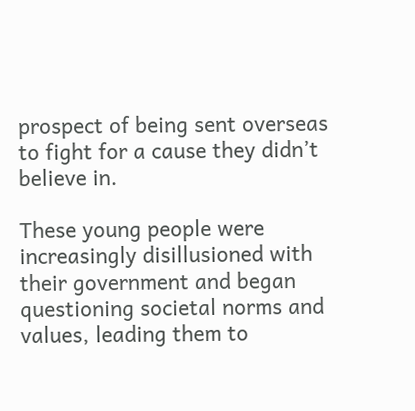prospect of being sent overseas to fight for a cause they didn’t believe in.

These young people were increasingly disillusioned with their government and began questioning societal norms and values, leading them to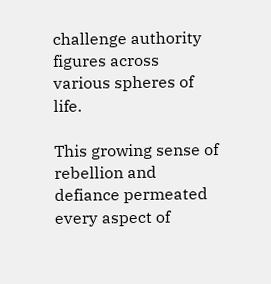challenge authority figures across various spheres of life.

This growing sense of rebellion and defiance permeated every aspect of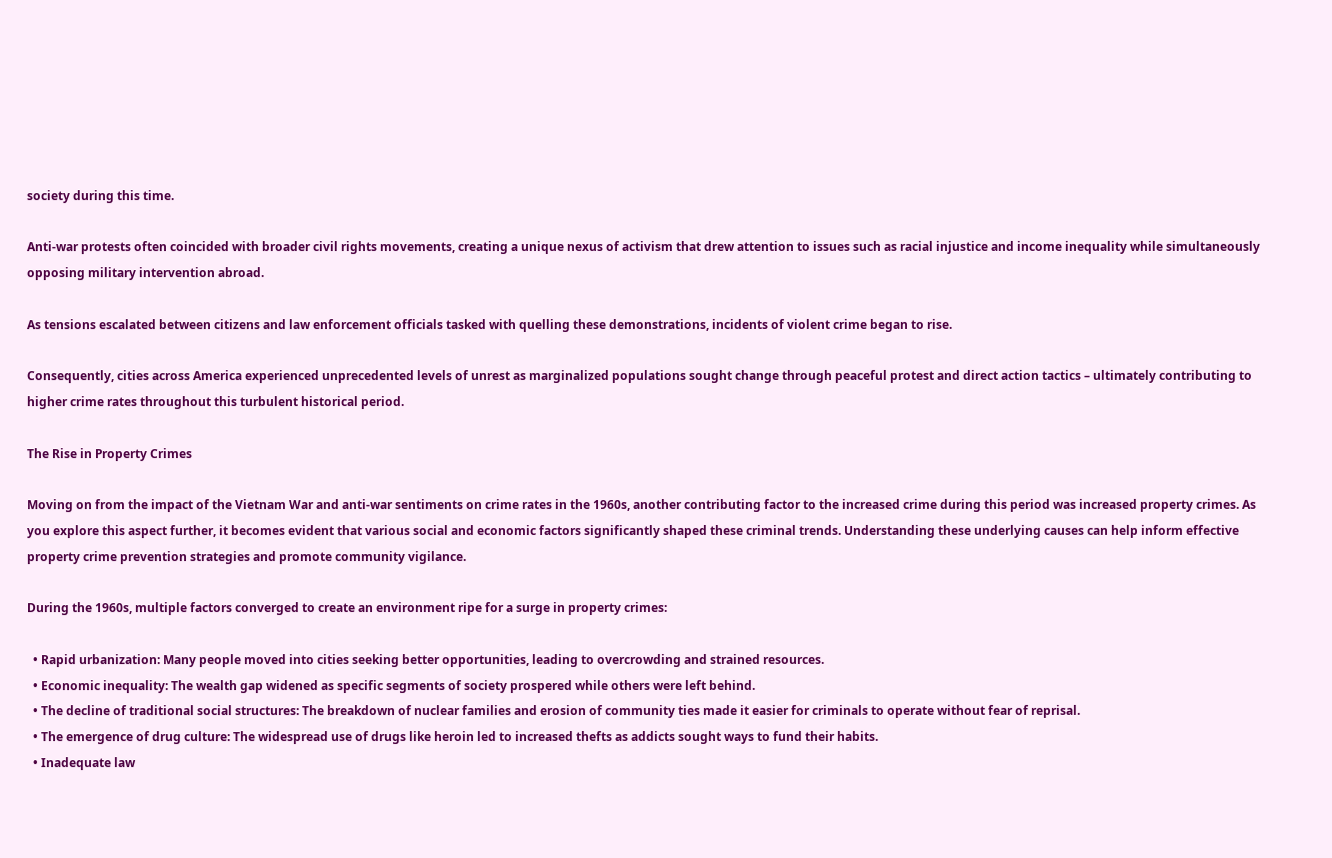society during this time.

Anti-war protests often coincided with broader civil rights movements, creating a unique nexus of activism that drew attention to issues such as racial injustice and income inequality while simultaneously opposing military intervention abroad.

As tensions escalated between citizens and law enforcement officials tasked with quelling these demonstrations, incidents of violent crime began to rise.

Consequently, cities across America experienced unprecedented levels of unrest as marginalized populations sought change through peaceful protest and direct action tactics – ultimately contributing to higher crime rates throughout this turbulent historical period.

The Rise in Property Crimes

Moving on from the impact of the Vietnam War and anti-war sentiments on crime rates in the 1960s, another contributing factor to the increased crime during this period was increased property crimes. As you explore this aspect further, it becomes evident that various social and economic factors significantly shaped these criminal trends. Understanding these underlying causes can help inform effective property crime prevention strategies and promote community vigilance.

During the 1960s, multiple factors converged to create an environment ripe for a surge in property crimes:

  • Rapid urbanization: Many people moved into cities seeking better opportunities, leading to overcrowding and strained resources.
  • Economic inequality: The wealth gap widened as specific segments of society prospered while others were left behind.
  • The decline of traditional social structures: The breakdown of nuclear families and erosion of community ties made it easier for criminals to operate without fear of reprisal.
  • The emergence of drug culture: The widespread use of drugs like heroin led to increased thefts as addicts sought ways to fund their habits.
  • Inadequate law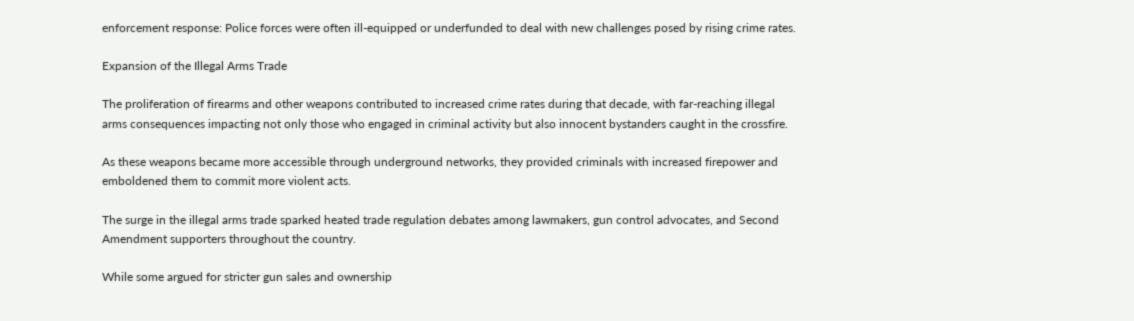enforcement response: Police forces were often ill-equipped or underfunded to deal with new challenges posed by rising crime rates.

Expansion of the Illegal Arms Trade

The proliferation of firearms and other weapons contributed to increased crime rates during that decade, with far-reaching illegal arms consequences impacting not only those who engaged in criminal activity but also innocent bystanders caught in the crossfire.

As these weapons became more accessible through underground networks, they provided criminals with increased firepower and emboldened them to commit more violent acts.

The surge in the illegal arms trade sparked heated trade regulation debates among lawmakers, gun control advocates, and Second Amendment supporters throughout the country.

While some argued for stricter gun sales and ownership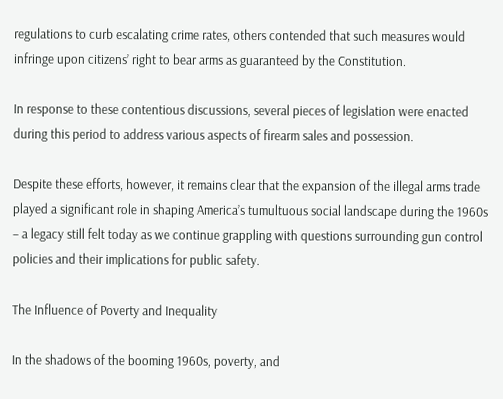regulations to curb escalating crime rates, others contended that such measures would infringe upon citizens’ right to bear arms as guaranteed by the Constitution.

In response to these contentious discussions, several pieces of legislation were enacted during this period to address various aspects of firearm sales and possession.

Despite these efforts, however, it remains clear that the expansion of the illegal arms trade played a significant role in shaping America’s tumultuous social landscape during the 1960s – a legacy still felt today as we continue grappling with questions surrounding gun control policies and their implications for public safety.

The Influence of Poverty and Inequality

In the shadows of the booming 1960s, poverty, and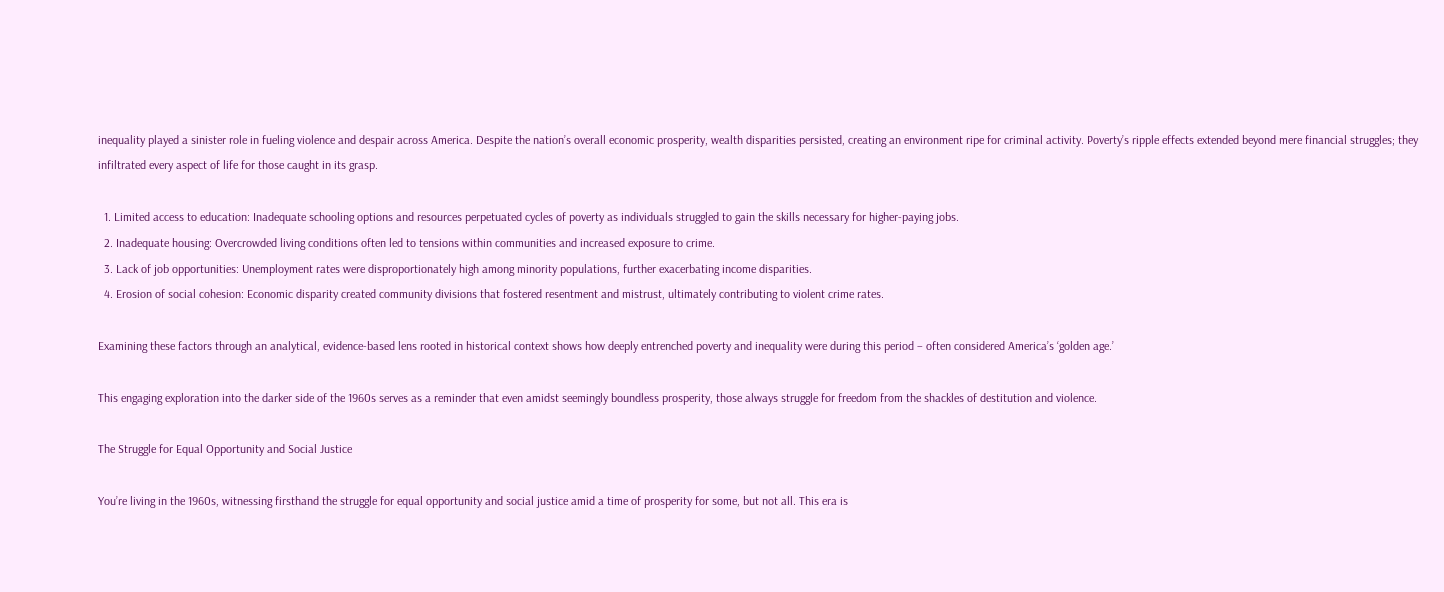inequality played a sinister role in fueling violence and despair across America. Despite the nation’s overall economic prosperity, wealth disparities persisted, creating an environment ripe for criminal activity. Poverty’s ripple effects extended beyond mere financial struggles; they infiltrated every aspect of life for those caught in its grasp.

  1. Limited access to education: Inadequate schooling options and resources perpetuated cycles of poverty as individuals struggled to gain the skills necessary for higher-paying jobs.
  2. Inadequate housing: Overcrowded living conditions often led to tensions within communities and increased exposure to crime.
  3. Lack of job opportunities: Unemployment rates were disproportionately high among minority populations, further exacerbating income disparities.
  4. Erosion of social cohesion: Economic disparity created community divisions that fostered resentment and mistrust, ultimately contributing to violent crime rates.

Examining these factors through an analytical, evidence-based lens rooted in historical context shows how deeply entrenched poverty and inequality were during this period – often considered America’s ‘golden age.’

This engaging exploration into the darker side of the 1960s serves as a reminder that even amidst seemingly boundless prosperity, those always struggle for freedom from the shackles of destitution and violence.

The Struggle for Equal Opportunity and Social Justice

You’re living in the 1960s, witnessing firsthand the struggle for equal opportunity and social justice amid a time of prosperity for some, but not all. This era is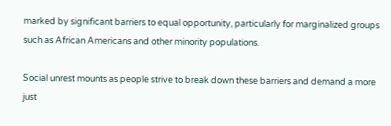marked by significant barriers to equal opportunity, particularly for marginalized groups such as African Americans and other minority populations.

Social unrest mounts as people strive to break down these barriers and demand a more just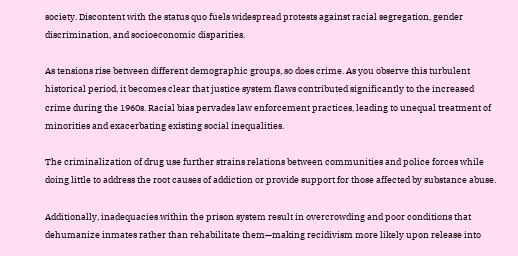society. Discontent with the status quo fuels widespread protests against racial segregation, gender discrimination, and socioeconomic disparities.

As tensions rise between different demographic groups, so does crime. As you observe this turbulent historical period, it becomes clear that justice system flaws contributed significantly to the increased crime during the 1960s. Racial bias pervades law enforcement practices, leading to unequal treatment of minorities and exacerbating existing social inequalities.

The criminalization of drug use further strains relations between communities and police forces while doing little to address the root causes of addiction or provide support for those affected by substance abuse.

Additionally, inadequacies within the prison system result in overcrowding and poor conditions that dehumanize inmates rather than rehabilitate them—making recidivism more likely upon release into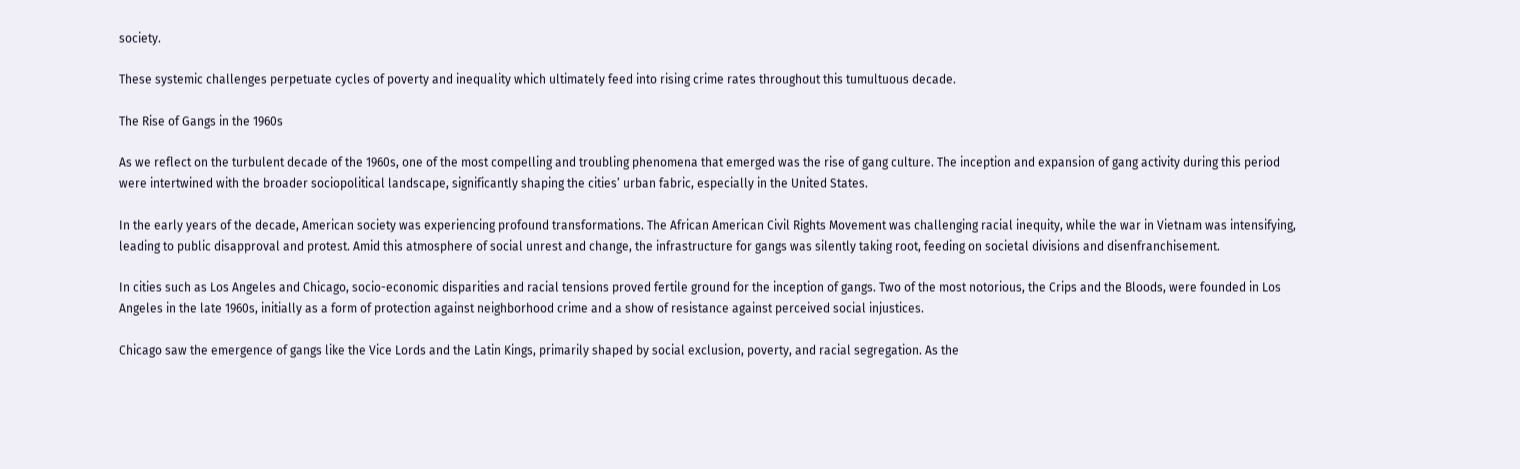society.

These systemic challenges perpetuate cycles of poverty and inequality which ultimately feed into rising crime rates throughout this tumultuous decade.

The Rise of Gangs in the 1960s

As we reflect on the turbulent decade of the 1960s, one of the most compelling and troubling phenomena that emerged was the rise of gang culture. The inception and expansion of gang activity during this period were intertwined with the broader sociopolitical landscape, significantly shaping the cities’ urban fabric, especially in the United States.

In the early years of the decade, American society was experiencing profound transformations. The African American Civil Rights Movement was challenging racial inequity, while the war in Vietnam was intensifying, leading to public disapproval and protest. Amid this atmosphere of social unrest and change, the infrastructure for gangs was silently taking root, feeding on societal divisions and disenfranchisement.

In cities such as Los Angeles and Chicago, socio-economic disparities and racial tensions proved fertile ground for the inception of gangs. Two of the most notorious, the Crips and the Bloods, were founded in Los Angeles in the late 1960s, initially as a form of protection against neighborhood crime and a show of resistance against perceived social injustices.

Chicago saw the emergence of gangs like the Vice Lords and the Latin Kings, primarily shaped by social exclusion, poverty, and racial segregation. As the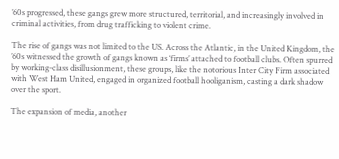’60s progressed, these gangs grew more structured, territorial, and increasingly involved in criminal activities, from drug trafficking to violent crime.

The rise of gangs was not limited to the US. Across the Atlantic, in the United Kingdom, the ’60s witnessed the growth of gangs known as ‘firms’ attached to football clubs. Often spurred by working-class disillusionment, these groups, like the notorious Inter City Firm associated with West Ham United, engaged in organized football hooliganism, casting a dark shadow over the sport.

The expansion of media, another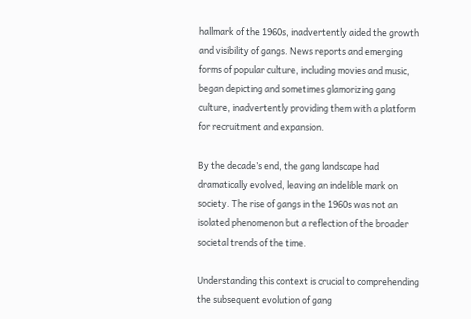hallmark of the 1960s, inadvertently aided the growth and visibility of gangs. News reports and emerging forms of popular culture, including movies and music, began depicting and sometimes glamorizing gang culture, inadvertently providing them with a platform for recruitment and expansion.

By the decade’s end, the gang landscape had dramatically evolved, leaving an indelible mark on society. The rise of gangs in the 1960s was not an isolated phenomenon but a reflection of the broader societal trends of the time.

Understanding this context is crucial to comprehending the subsequent evolution of gang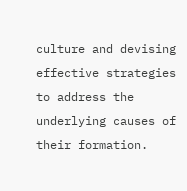culture and devising effective strategies to address the underlying causes of their formation.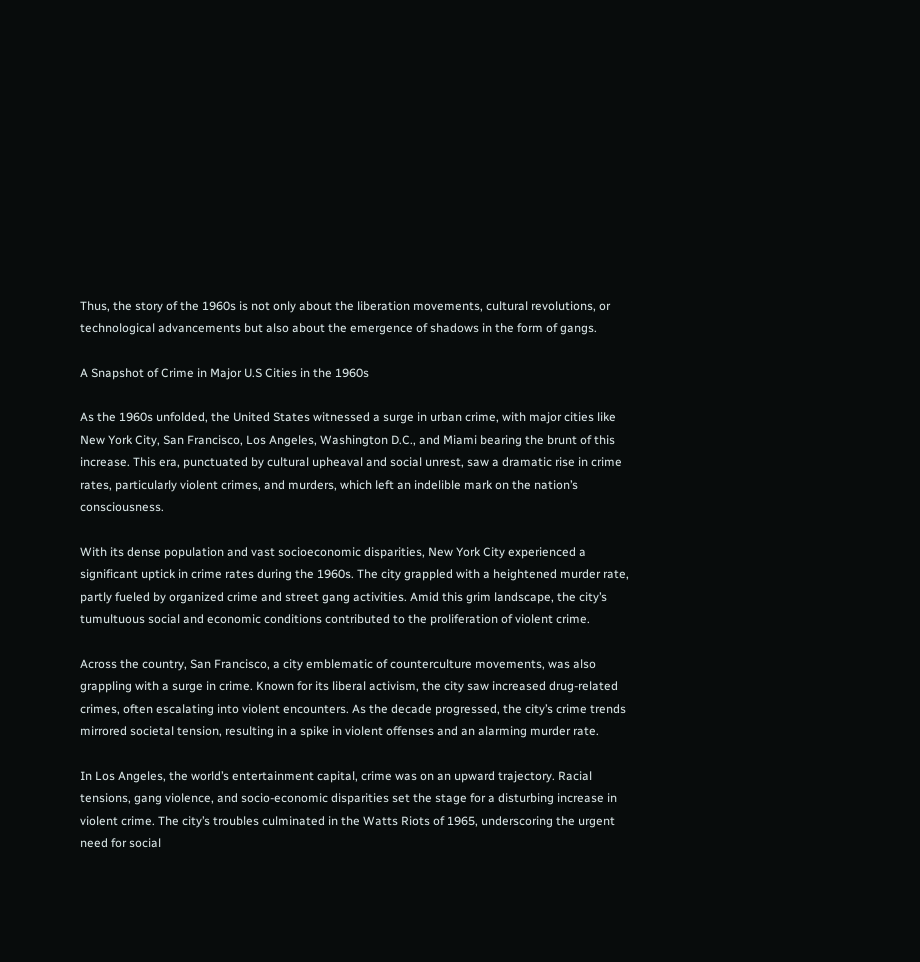Thus, the story of the 1960s is not only about the liberation movements, cultural revolutions, or technological advancements but also about the emergence of shadows in the form of gangs.

A Snapshot of Crime in Major U.S Cities in the 1960s

As the 1960s unfolded, the United States witnessed a surge in urban crime, with major cities like New York City, San Francisco, Los Angeles, Washington D.C., and Miami bearing the brunt of this increase. This era, punctuated by cultural upheaval and social unrest, saw a dramatic rise in crime rates, particularly violent crimes, and murders, which left an indelible mark on the nation’s consciousness.

With its dense population and vast socioeconomic disparities, New York City experienced a significant uptick in crime rates during the 1960s. The city grappled with a heightened murder rate, partly fueled by organized crime and street gang activities. Amid this grim landscape, the city’s tumultuous social and economic conditions contributed to the proliferation of violent crime.

Across the country, San Francisco, a city emblematic of counterculture movements, was also grappling with a surge in crime. Known for its liberal activism, the city saw increased drug-related crimes, often escalating into violent encounters. As the decade progressed, the city’s crime trends mirrored societal tension, resulting in a spike in violent offenses and an alarming murder rate.

In Los Angeles, the world’s entertainment capital, crime was on an upward trajectory. Racial tensions, gang violence, and socio-economic disparities set the stage for a disturbing increase in violent crime. The city’s troubles culminated in the Watts Riots of 1965, underscoring the urgent need for social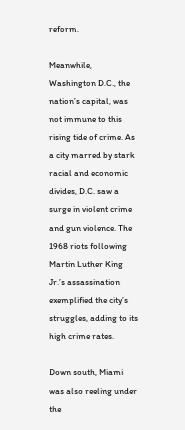reform.

Meanwhile, Washington D.C., the nation’s capital, was not immune to this rising tide of crime. As a city marred by stark racial and economic divides, D.C. saw a surge in violent crime and gun violence. The 1968 riots following Martin Luther King Jr.’s assassination exemplified the city’s struggles, adding to its high crime rates.

Down south, Miami was also reeling under the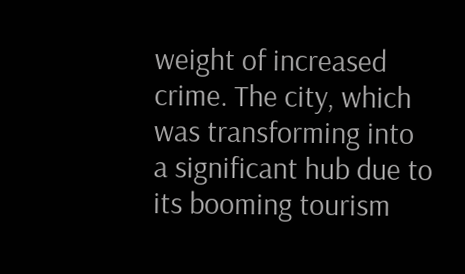weight of increased crime. The city, which was transforming into a significant hub due to its booming tourism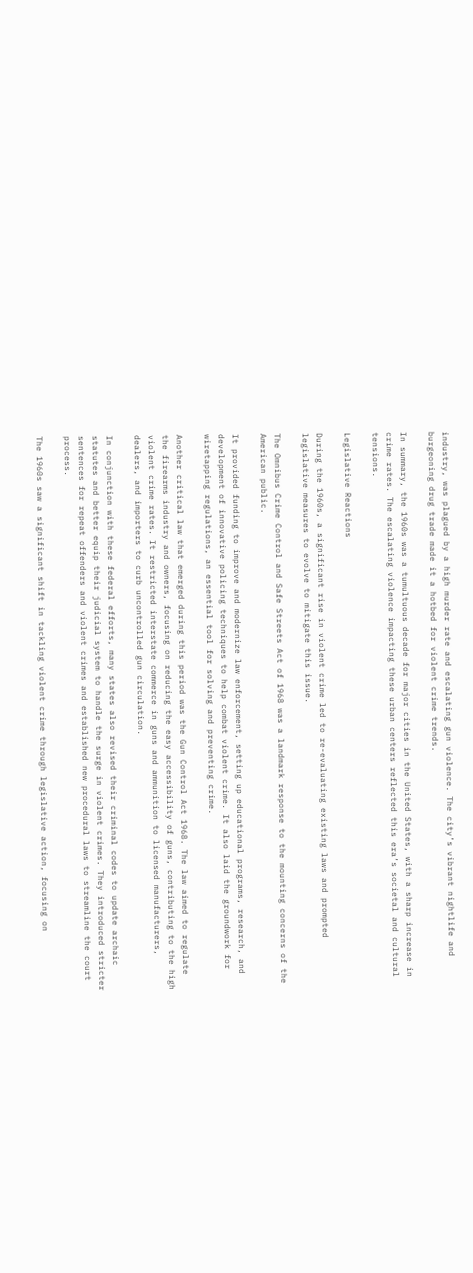industry, was plagued by a high murder rate and escalating gun violence. The city’s vibrant nightlife and burgeoning drug trade made it a hotbed for violent crime trends.

In summary, the 1960s was a tumultuous decade for major cities in the United States, with a sharp increase in crime rates. The escalating violence impacting these urban centers reflected this era’s societal and cultural tensions.

Legislative Reactions

During the 1960s, a significant rise in violent crime led to re-evaluating existing laws and prompted legislative measures to evolve to mitigate this issue.

The Omnibus Crime Control and Safe Streets Act of 1968 was a landmark response to the mounting concerns of the American public.

It provided funding to improve and modernize law enforcement, setting up educational programs, research, and development of innovative policing techniques to help combat violent crime. It also laid the groundwork for wiretapping regulations, an essential tool for solving and preventing crime.

Another critical law that emerged during this period was the Gun Control Act 1968. The law aimed to regulate the firearms industry and owners, focusing on reducing the easy accessibility of guns, contributing to the high violent crime rates. It restricted interstate commerce in guns and ammunition to licensed manufacturers, dealers, and importers to curb uncontrolled gun circulation.

In conjunction with these federal efforts, many states also revised their criminal codes to update archaic statutes and better equip their judicial system to handle the surge in violent crimes. They introduced stricter sentences for repeat offenders and violent crimes and established new procedural laws to streamline the court process.

The 1960s saw a significant shift in tackling violent crime through legislative action, focusing on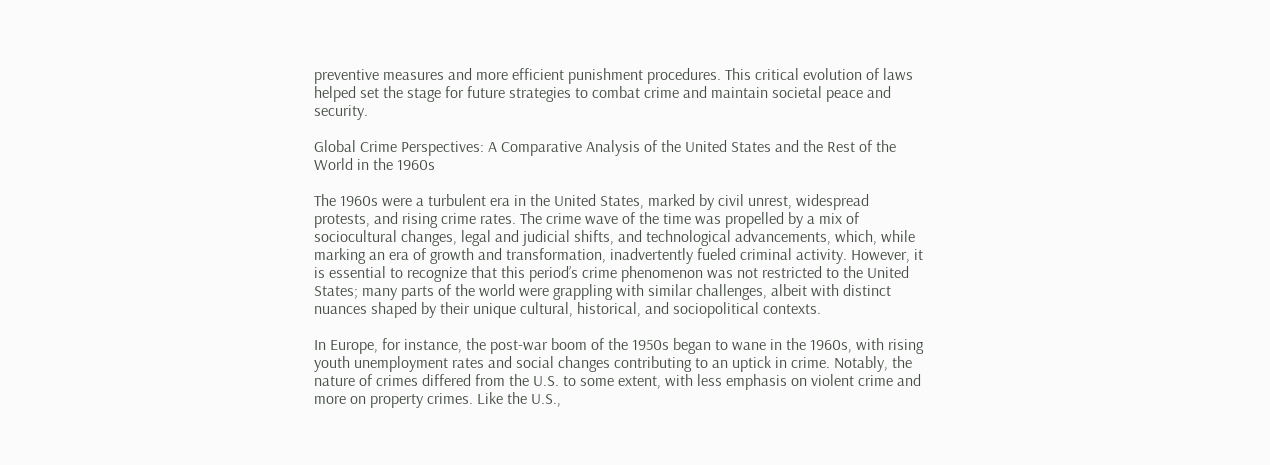preventive measures and more efficient punishment procedures. This critical evolution of laws helped set the stage for future strategies to combat crime and maintain societal peace and security.

Global Crime Perspectives: A Comparative Analysis of the United States and the Rest of the World in the 1960s

The 1960s were a turbulent era in the United States, marked by civil unrest, widespread protests, and rising crime rates. The crime wave of the time was propelled by a mix of sociocultural changes, legal and judicial shifts, and technological advancements, which, while marking an era of growth and transformation, inadvertently fueled criminal activity. However, it is essential to recognize that this period’s crime phenomenon was not restricted to the United States; many parts of the world were grappling with similar challenges, albeit with distinct nuances shaped by their unique cultural, historical, and sociopolitical contexts.

In Europe, for instance, the post-war boom of the 1950s began to wane in the 1960s, with rising youth unemployment rates and social changes contributing to an uptick in crime. Notably, the nature of crimes differed from the U.S. to some extent, with less emphasis on violent crime and more on property crimes. Like the U.S.,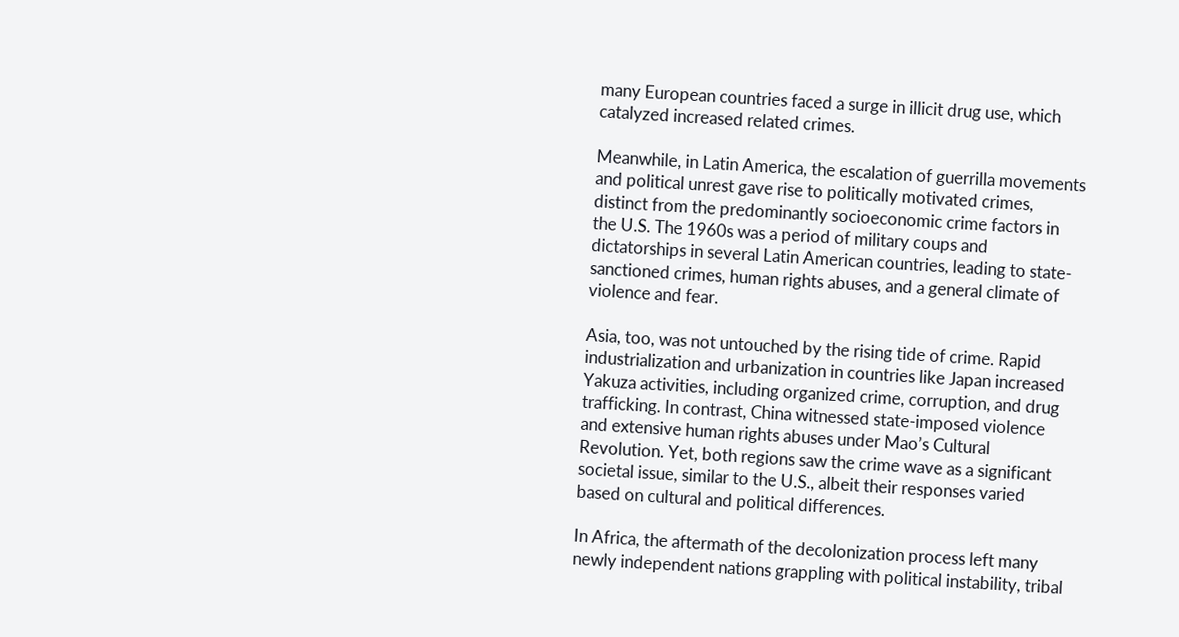many European countries faced a surge in illicit drug use, which catalyzed increased related crimes.

Meanwhile, in Latin America, the escalation of guerrilla movements and political unrest gave rise to politically motivated crimes, distinct from the predominantly socioeconomic crime factors in the U.S. The 1960s was a period of military coups and dictatorships in several Latin American countries, leading to state-sanctioned crimes, human rights abuses, and a general climate of violence and fear.

Asia, too, was not untouched by the rising tide of crime. Rapid industrialization and urbanization in countries like Japan increased Yakuza activities, including organized crime, corruption, and drug trafficking. In contrast, China witnessed state-imposed violence and extensive human rights abuses under Mao’s Cultural Revolution. Yet, both regions saw the crime wave as a significant societal issue, similar to the U.S., albeit their responses varied based on cultural and political differences.

In Africa, the aftermath of the decolonization process left many newly independent nations grappling with political instability, tribal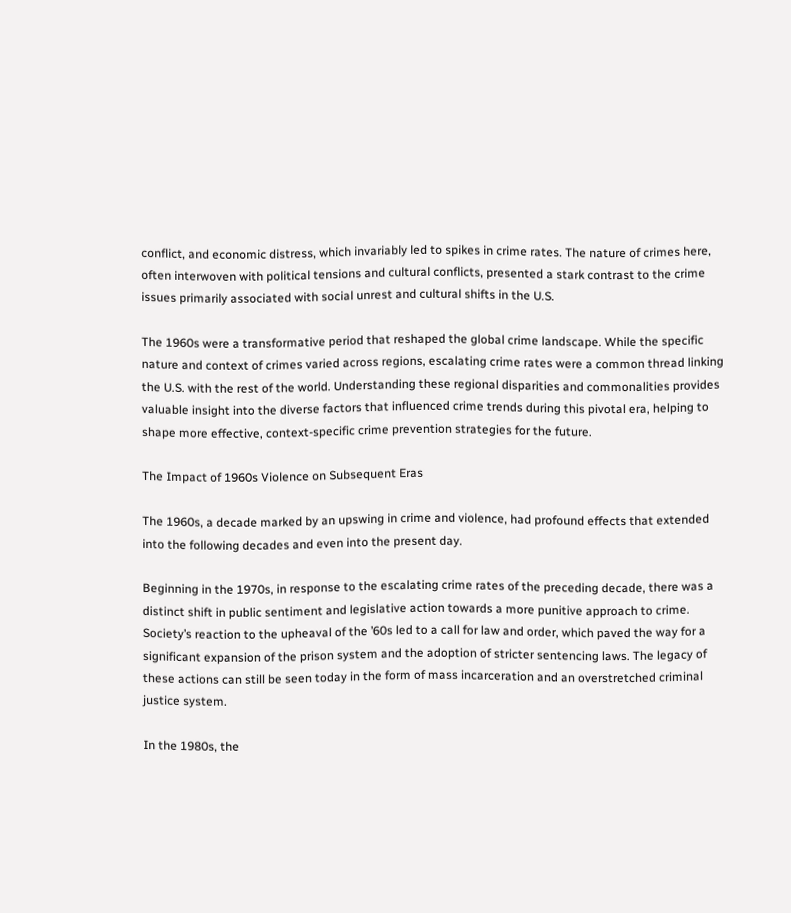conflict, and economic distress, which invariably led to spikes in crime rates. The nature of crimes here, often interwoven with political tensions and cultural conflicts, presented a stark contrast to the crime issues primarily associated with social unrest and cultural shifts in the U.S.

The 1960s were a transformative period that reshaped the global crime landscape. While the specific nature and context of crimes varied across regions, escalating crime rates were a common thread linking the U.S. with the rest of the world. Understanding these regional disparities and commonalities provides valuable insight into the diverse factors that influenced crime trends during this pivotal era, helping to shape more effective, context-specific crime prevention strategies for the future.

The Impact of 1960s Violence on Subsequent Eras

The 1960s, a decade marked by an upswing in crime and violence, had profound effects that extended into the following decades and even into the present day.

Beginning in the 1970s, in response to the escalating crime rates of the preceding decade, there was a distinct shift in public sentiment and legislative action towards a more punitive approach to crime. Society’s reaction to the upheaval of the ’60s led to a call for law and order, which paved the way for a significant expansion of the prison system and the adoption of stricter sentencing laws. The legacy of these actions can still be seen today in the form of mass incarceration and an overstretched criminal justice system.

In the 1980s, the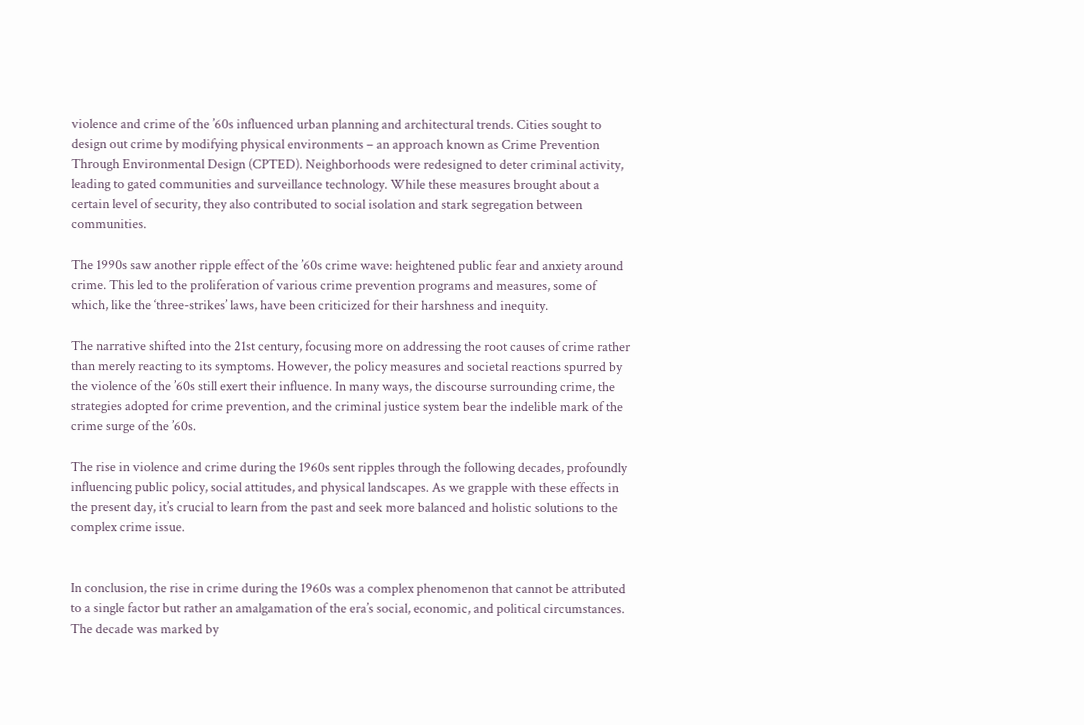violence and crime of the ’60s influenced urban planning and architectural trends. Cities sought to design out crime by modifying physical environments – an approach known as Crime Prevention Through Environmental Design (CPTED). Neighborhoods were redesigned to deter criminal activity, leading to gated communities and surveillance technology. While these measures brought about a certain level of security, they also contributed to social isolation and stark segregation between communities.

The 1990s saw another ripple effect of the ’60s crime wave: heightened public fear and anxiety around crime. This led to the proliferation of various crime prevention programs and measures, some of which, like the ‘three-strikes’ laws, have been criticized for their harshness and inequity.

The narrative shifted into the 21st century, focusing more on addressing the root causes of crime rather than merely reacting to its symptoms. However, the policy measures and societal reactions spurred by the violence of the ’60s still exert their influence. In many ways, the discourse surrounding crime, the strategies adopted for crime prevention, and the criminal justice system bear the indelible mark of the crime surge of the ’60s.

The rise in violence and crime during the 1960s sent ripples through the following decades, profoundly influencing public policy, social attitudes, and physical landscapes. As we grapple with these effects in the present day, it’s crucial to learn from the past and seek more balanced and holistic solutions to the complex crime issue.


In conclusion, the rise in crime during the 1960s was a complex phenomenon that cannot be attributed to a single factor but rather an amalgamation of the era’s social, economic, and political circumstances. The decade was marked by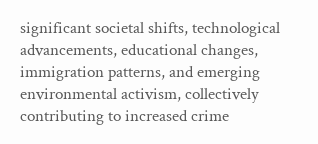significant societal shifts, technological advancements, educational changes, immigration patterns, and emerging environmental activism, collectively contributing to increased crime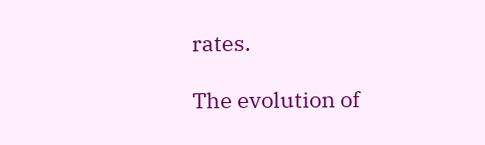rates.

The evolution of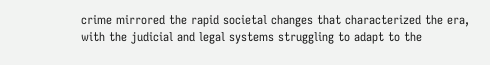crime mirrored the rapid societal changes that characterized the era, with the judicial and legal systems struggling to adapt to the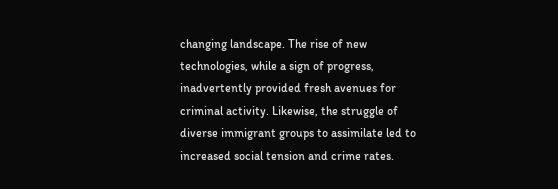changing landscape. The rise of new technologies, while a sign of progress, inadvertently provided fresh avenues for criminal activity. Likewise, the struggle of diverse immigrant groups to assimilate led to increased social tension and crime rates.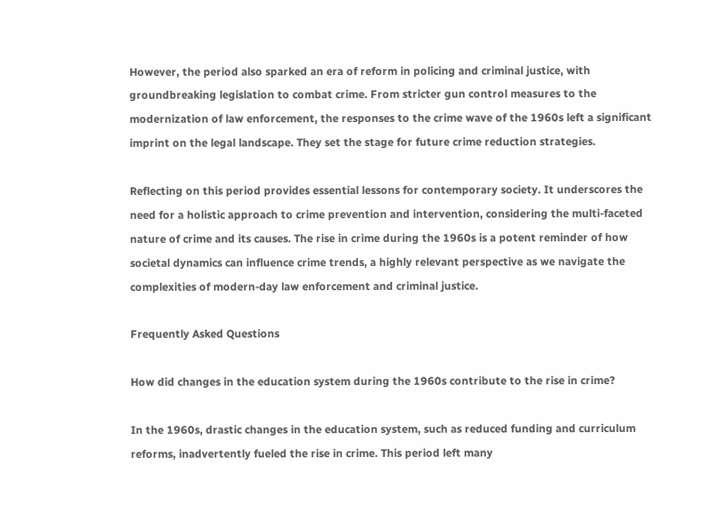However, the period also sparked an era of reform in policing and criminal justice, with groundbreaking legislation to combat crime. From stricter gun control measures to the modernization of law enforcement, the responses to the crime wave of the 1960s left a significant imprint on the legal landscape. They set the stage for future crime reduction strategies.

Reflecting on this period provides essential lessons for contemporary society. It underscores the need for a holistic approach to crime prevention and intervention, considering the multi-faceted nature of crime and its causes. The rise in crime during the 1960s is a potent reminder of how societal dynamics can influence crime trends, a highly relevant perspective as we navigate the complexities of modern-day law enforcement and criminal justice.

Frequently Asked Questions

How did changes in the education system during the 1960s contribute to the rise in crime?

In the 1960s, drastic changes in the education system, such as reduced funding and curriculum reforms, inadvertently fueled the rise in crime. This period left many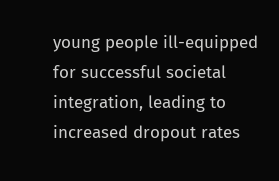young people ill-equipped for successful societal integration, leading to increased dropout rates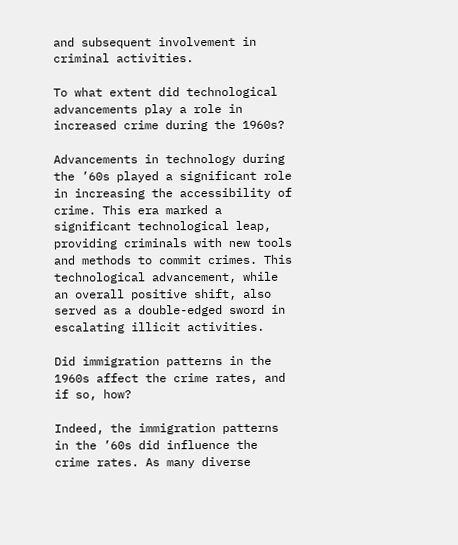and subsequent involvement in criminal activities.

To what extent did technological advancements play a role in increased crime during the 1960s?

Advancements in technology during the ’60s played a significant role in increasing the accessibility of crime. This era marked a significant technological leap, providing criminals with new tools and methods to commit crimes. This technological advancement, while an overall positive shift, also served as a double-edged sword in escalating illicit activities.

Did immigration patterns in the 1960s affect the crime rates, and if so, how?

Indeed, the immigration patterns in the ’60s did influence the crime rates. As many diverse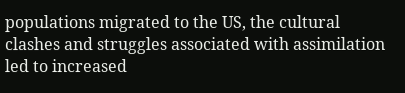populations migrated to the US, the cultural clashes and struggles associated with assimilation led to increased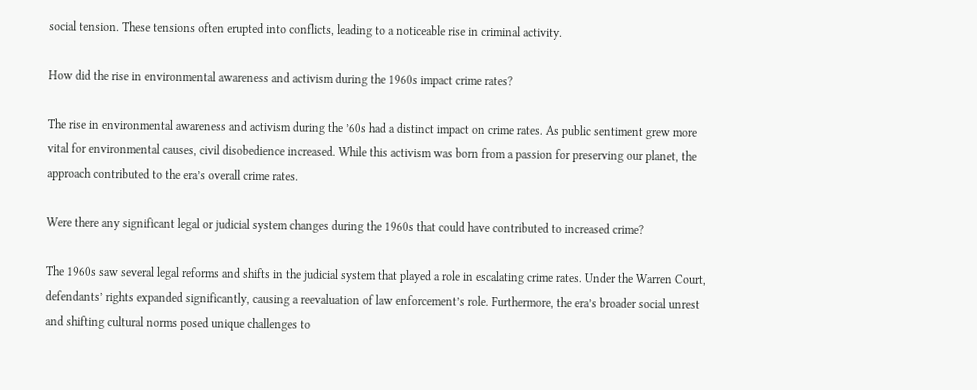social tension. These tensions often erupted into conflicts, leading to a noticeable rise in criminal activity.

How did the rise in environmental awareness and activism during the 1960s impact crime rates?

The rise in environmental awareness and activism during the ’60s had a distinct impact on crime rates. As public sentiment grew more vital for environmental causes, civil disobedience increased. While this activism was born from a passion for preserving our planet, the approach contributed to the era’s overall crime rates.

Were there any significant legal or judicial system changes during the 1960s that could have contributed to increased crime?

The 1960s saw several legal reforms and shifts in the judicial system that played a role in escalating crime rates. Under the Warren Court, defendants’ rights expanded significantly, causing a reevaluation of law enforcement’s role. Furthermore, the era’s broader social unrest and shifting cultural norms posed unique challenges to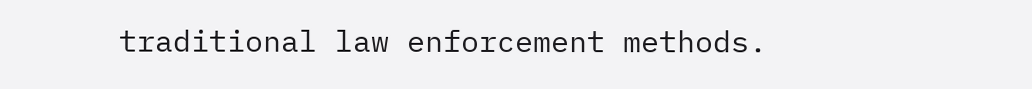traditional law enforcement methods.